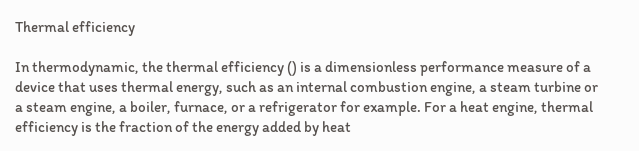Thermal efficiency

In thermodynamic, the thermal efficiency () is a dimensionless performance measure of a device that uses thermal energy, such as an internal combustion engine, a steam turbine or a steam engine, a boiler, furnace, or a refrigerator for example. For a heat engine, thermal efficiency is the fraction of the energy added by heat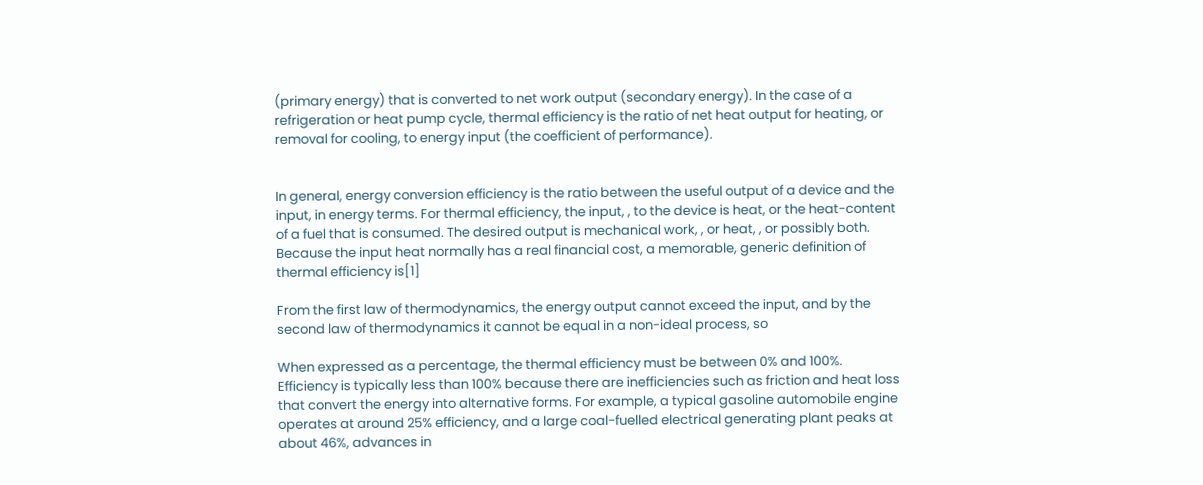(primary energy) that is converted to net work output (secondary energy). In the case of a refrigeration or heat pump cycle, thermal efficiency is the ratio of net heat output for heating, or removal for cooling, to energy input (the coefficient of performance).


In general, energy conversion efficiency is the ratio between the useful output of a device and the input, in energy terms. For thermal efficiency, the input, , to the device is heat, or the heat-content of a fuel that is consumed. The desired output is mechanical work, , or heat, , or possibly both. Because the input heat normally has a real financial cost, a memorable, generic definition of thermal efficiency is[1]

From the first law of thermodynamics, the energy output cannot exceed the input, and by the second law of thermodynamics it cannot be equal in a non-ideal process, so

When expressed as a percentage, the thermal efficiency must be between 0% and 100%. Efficiency is typically less than 100% because there are inefficiencies such as friction and heat loss that convert the energy into alternative forms. For example, a typical gasoline automobile engine operates at around 25% efficiency, and a large coal-fuelled electrical generating plant peaks at about 46%, advances in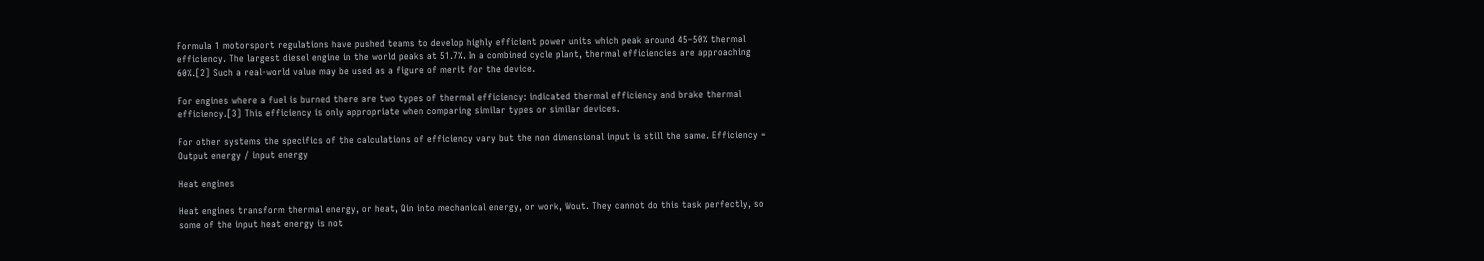Formula 1 motorsport regulations have pushed teams to develop highly efficient power units which peak around 45–50% thermal efficiency. The largest diesel engine in the world peaks at 51.7%. In a combined cycle plant, thermal efficiencies are approaching 60%.[2] Such a real-world value may be used as a figure of merit for the device.

For engines where a fuel is burned there are two types of thermal efficiency: indicated thermal efficiency and brake thermal efficiency.[3] This efficiency is only appropriate when comparing similar types or similar devices.

For other systems the specifics of the calculations of efficiency vary but the non dimensional input is still the same. Efficiency = Output energy / input energy

Heat engines

Heat engines transform thermal energy, or heat, Qin into mechanical energy, or work, Wout. They cannot do this task perfectly, so some of the input heat energy is not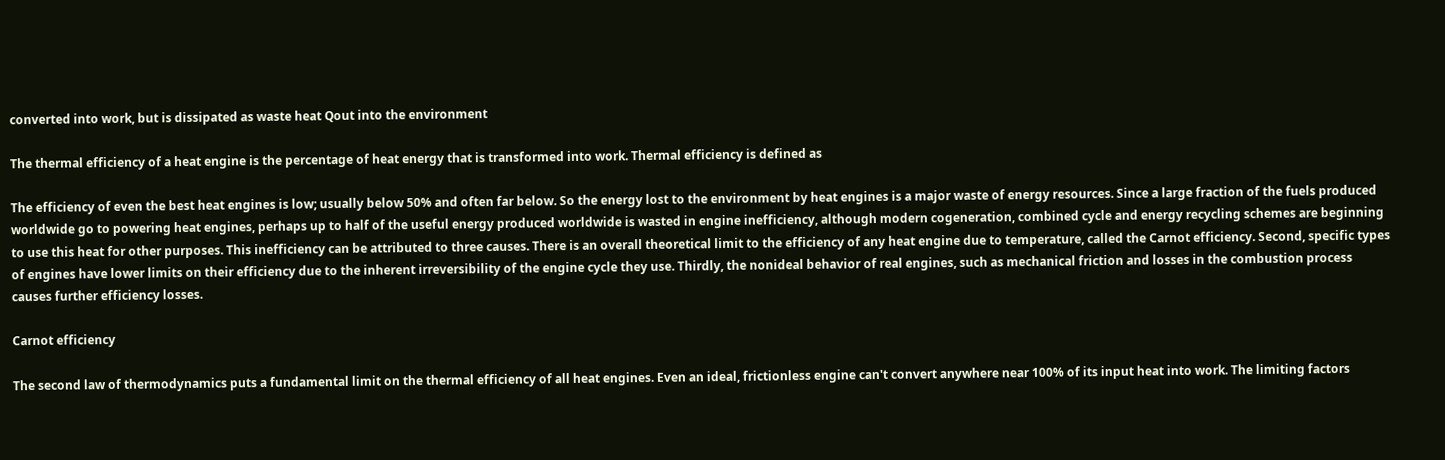converted into work, but is dissipated as waste heat Qout into the environment

The thermal efficiency of a heat engine is the percentage of heat energy that is transformed into work. Thermal efficiency is defined as

The efficiency of even the best heat engines is low; usually below 50% and often far below. So the energy lost to the environment by heat engines is a major waste of energy resources. Since a large fraction of the fuels produced worldwide go to powering heat engines, perhaps up to half of the useful energy produced worldwide is wasted in engine inefficiency, although modern cogeneration, combined cycle and energy recycling schemes are beginning to use this heat for other purposes. This inefficiency can be attributed to three causes. There is an overall theoretical limit to the efficiency of any heat engine due to temperature, called the Carnot efficiency. Second, specific types of engines have lower limits on their efficiency due to the inherent irreversibility of the engine cycle they use. Thirdly, the nonideal behavior of real engines, such as mechanical friction and losses in the combustion process causes further efficiency losses.

Carnot efficiency

The second law of thermodynamics puts a fundamental limit on the thermal efficiency of all heat engines. Even an ideal, frictionless engine can't convert anywhere near 100% of its input heat into work. The limiting factors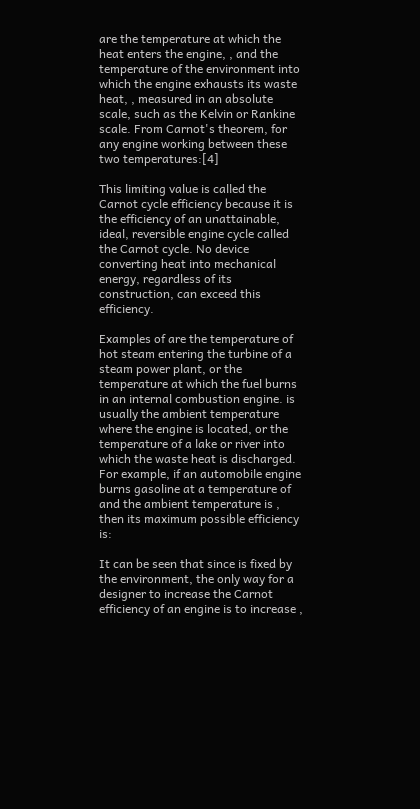are the temperature at which the heat enters the engine, , and the temperature of the environment into which the engine exhausts its waste heat, , measured in an absolute scale, such as the Kelvin or Rankine scale. From Carnot's theorem, for any engine working between these two temperatures:[4]

This limiting value is called the Carnot cycle efficiency because it is the efficiency of an unattainable, ideal, reversible engine cycle called the Carnot cycle. No device converting heat into mechanical energy, regardless of its construction, can exceed this efficiency.

Examples of are the temperature of hot steam entering the turbine of a steam power plant, or the temperature at which the fuel burns in an internal combustion engine. is usually the ambient temperature where the engine is located, or the temperature of a lake or river into which the waste heat is discharged. For example, if an automobile engine burns gasoline at a temperature of and the ambient temperature is , then its maximum possible efficiency is:

It can be seen that since is fixed by the environment, the only way for a designer to increase the Carnot efficiency of an engine is to increase ,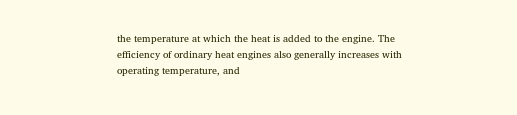the temperature at which the heat is added to the engine. The efficiency of ordinary heat engines also generally increases with operating temperature, and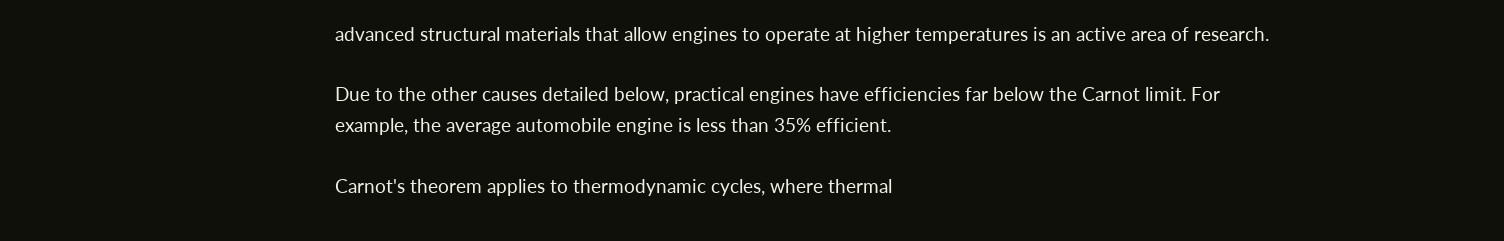advanced structural materials that allow engines to operate at higher temperatures is an active area of research.

Due to the other causes detailed below, practical engines have efficiencies far below the Carnot limit. For example, the average automobile engine is less than 35% efficient.

Carnot's theorem applies to thermodynamic cycles, where thermal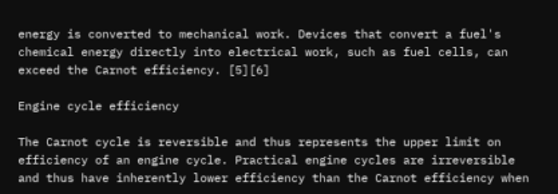energy is converted to mechanical work. Devices that convert a fuel's chemical energy directly into electrical work, such as fuel cells, can exceed the Carnot efficiency. [5][6]

Engine cycle efficiency

The Carnot cycle is reversible and thus represents the upper limit on efficiency of an engine cycle. Practical engine cycles are irreversible and thus have inherently lower efficiency than the Carnot efficiency when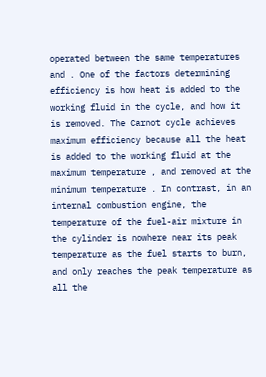operated between the same temperatures and . One of the factors determining efficiency is how heat is added to the working fluid in the cycle, and how it is removed. The Carnot cycle achieves maximum efficiency because all the heat is added to the working fluid at the maximum temperature , and removed at the minimum temperature . In contrast, in an internal combustion engine, the temperature of the fuel-air mixture in the cylinder is nowhere near its peak temperature as the fuel starts to burn, and only reaches the peak temperature as all the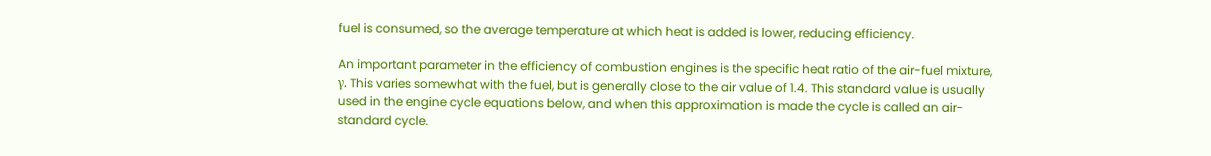fuel is consumed, so the average temperature at which heat is added is lower, reducing efficiency.

An important parameter in the efficiency of combustion engines is the specific heat ratio of the air-fuel mixture, γ. This varies somewhat with the fuel, but is generally close to the air value of 1.4. This standard value is usually used in the engine cycle equations below, and when this approximation is made the cycle is called an air-standard cycle.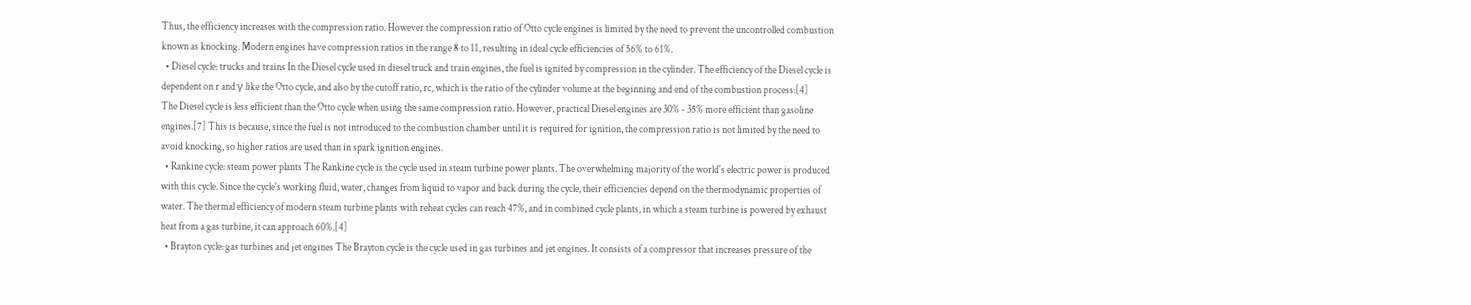Thus, the efficiency increases with the compression ratio. However the compression ratio of Otto cycle engines is limited by the need to prevent the uncontrolled combustion known as knocking. Modern engines have compression ratios in the range 8 to 11, resulting in ideal cycle efficiencies of 56% to 61%.
  • Diesel cycle: trucks and trains In the Diesel cycle used in diesel truck and train engines, the fuel is ignited by compression in the cylinder. The efficiency of the Diesel cycle is dependent on r and γ like the Otto cycle, and also by the cutoff ratio, rc, which is the ratio of the cylinder volume at the beginning and end of the combustion process:[4]
The Diesel cycle is less efficient than the Otto cycle when using the same compression ratio. However, practical Diesel engines are 30% - 35% more efficient than gasoline engines.[7] This is because, since the fuel is not introduced to the combustion chamber until it is required for ignition, the compression ratio is not limited by the need to avoid knocking, so higher ratios are used than in spark ignition engines.
  • Rankine cycle: steam power plants The Rankine cycle is the cycle used in steam turbine power plants. The overwhelming majority of the world's electric power is produced with this cycle. Since the cycle's working fluid, water, changes from liquid to vapor and back during the cycle, their efficiencies depend on the thermodynamic properties of water. The thermal efficiency of modern steam turbine plants with reheat cycles can reach 47%, and in combined cycle plants, in which a steam turbine is powered by exhaust heat from a gas turbine, it can approach 60%.[4]
  • Brayton cycle: gas turbines and jet engines The Brayton cycle is the cycle used in gas turbines and jet engines. It consists of a compressor that increases pressure of the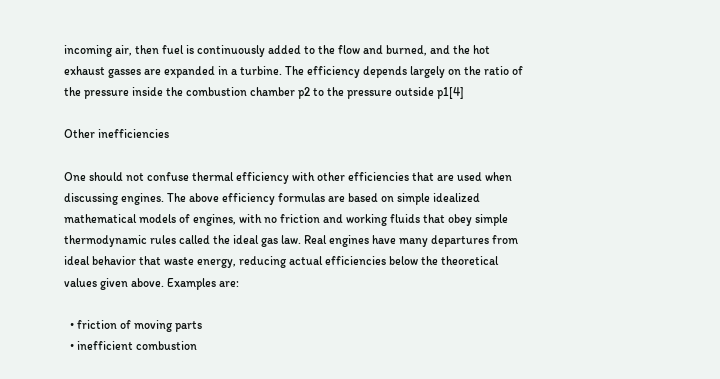incoming air, then fuel is continuously added to the flow and burned, and the hot exhaust gasses are expanded in a turbine. The efficiency depends largely on the ratio of the pressure inside the combustion chamber p2 to the pressure outside p1[4]

Other inefficiencies

One should not confuse thermal efficiency with other efficiencies that are used when discussing engines. The above efficiency formulas are based on simple idealized mathematical models of engines, with no friction and working fluids that obey simple thermodynamic rules called the ideal gas law. Real engines have many departures from ideal behavior that waste energy, reducing actual efficiencies below the theoretical values given above. Examples are:

  • friction of moving parts
  • inefficient combustion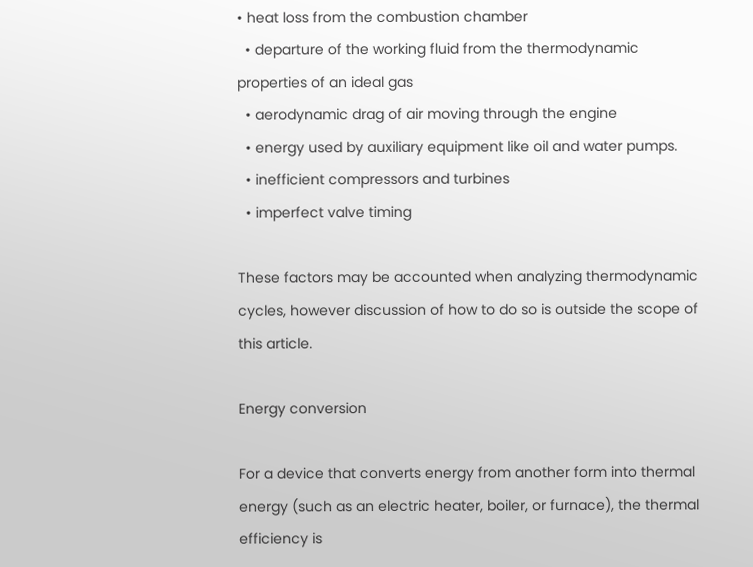• heat loss from the combustion chamber
  • departure of the working fluid from the thermodynamic properties of an ideal gas
  • aerodynamic drag of air moving through the engine
  • energy used by auxiliary equipment like oil and water pumps.
  • inefficient compressors and turbines
  • imperfect valve timing

These factors may be accounted when analyzing thermodynamic cycles, however discussion of how to do so is outside the scope of this article.

Energy conversion

For a device that converts energy from another form into thermal energy (such as an electric heater, boiler, or furnace), the thermal efficiency is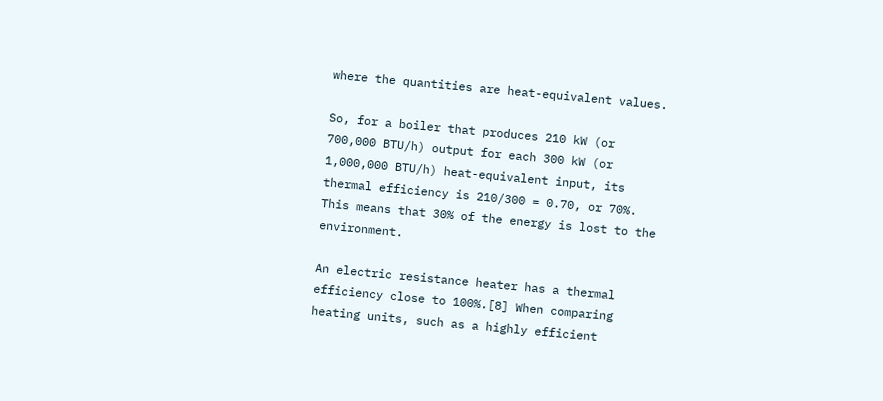where the quantities are heat-equivalent values.

So, for a boiler that produces 210 kW (or 700,000 BTU/h) output for each 300 kW (or 1,000,000 BTU/h) heat-equivalent input, its thermal efficiency is 210/300 = 0.70, or 70%. This means that 30% of the energy is lost to the environment.

An electric resistance heater has a thermal efficiency close to 100%.[8] When comparing heating units, such as a highly efficient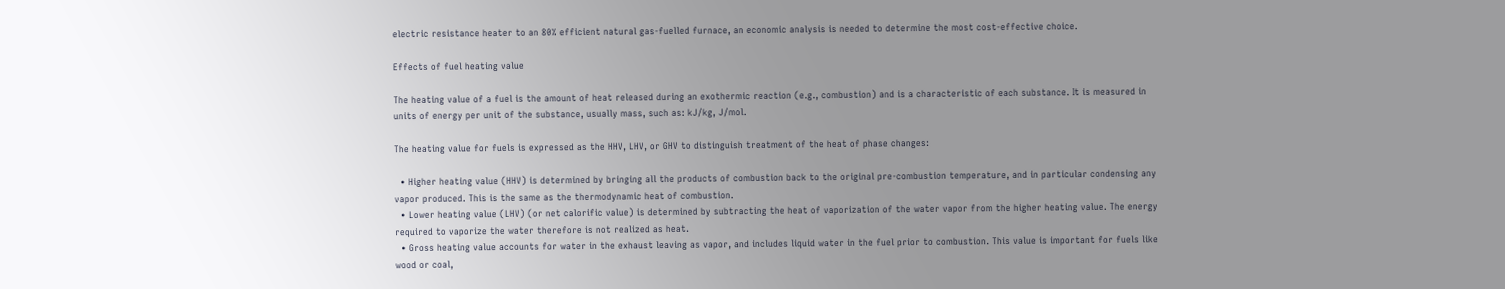electric resistance heater to an 80% efficient natural gas-fuelled furnace, an economic analysis is needed to determine the most cost-effective choice.

Effects of fuel heating value

The heating value of a fuel is the amount of heat released during an exothermic reaction (e.g., combustion) and is a characteristic of each substance. It is measured in units of energy per unit of the substance, usually mass, such as: kJ/kg, J/mol.

The heating value for fuels is expressed as the HHV, LHV, or GHV to distinguish treatment of the heat of phase changes:

  • Higher heating value (HHV) is determined by bringing all the products of combustion back to the original pre-combustion temperature, and in particular condensing any vapor produced. This is the same as the thermodynamic heat of combustion.
  • Lower heating value (LHV) (or net calorific value) is determined by subtracting the heat of vaporization of the water vapor from the higher heating value. The energy required to vaporize the water therefore is not realized as heat.
  • Gross heating value accounts for water in the exhaust leaving as vapor, and includes liquid water in the fuel prior to combustion. This value is important for fuels like wood or coal,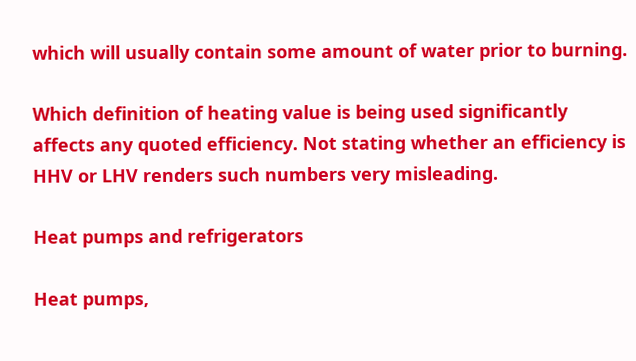which will usually contain some amount of water prior to burning.

Which definition of heating value is being used significantly affects any quoted efficiency. Not stating whether an efficiency is HHV or LHV renders such numbers very misleading.

Heat pumps and refrigerators

Heat pumps,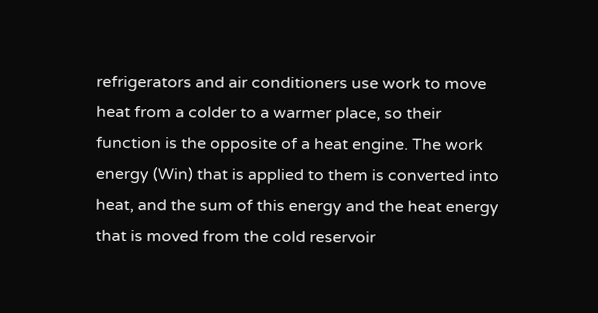refrigerators and air conditioners use work to move heat from a colder to a warmer place, so their function is the opposite of a heat engine. The work energy (Win) that is applied to them is converted into heat, and the sum of this energy and the heat energy that is moved from the cold reservoir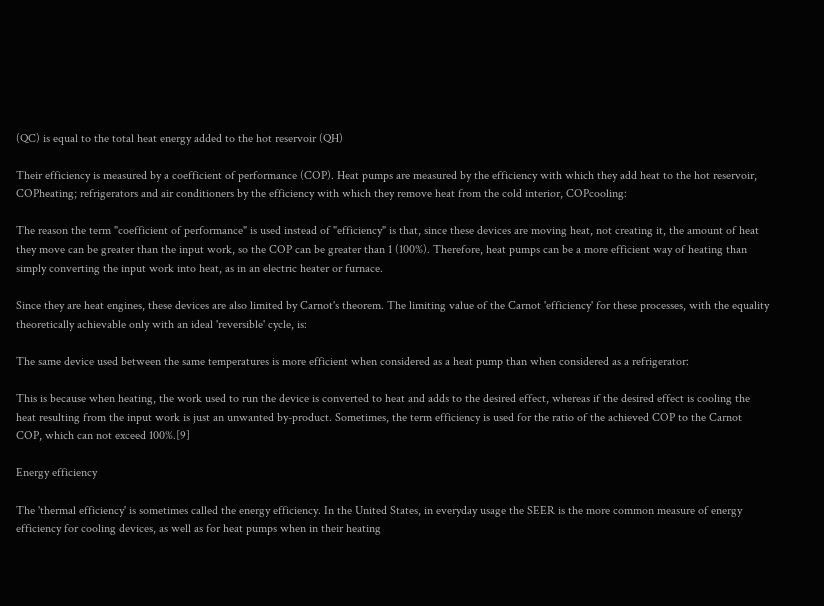(QC) is equal to the total heat energy added to the hot reservoir (QH)

Their efficiency is measured by a coefficient of performance (COP). Heat pumps are measured by the efficiency with which they add heat to the hot reservoir, COPheating; refrigerators and air conditioners by the efficiency with which they remove heat from the cold interior, COPcooling:

The reason the term "coefficient of performance" is used instead of "efficiency" is that, since these devices are moving heat, not creating it, the amount of heat they move can be greater than the input work, so the COP can be greater than 1 (100%). Therefore, heat pumps can be a more efficient way of heating than simply converting the input work into heat, as in an electric heater or furnace.

Since they are heat engines, these devices are also limited by Carnot's theorem. The limiting value of the Carnot 'efficiency' for these processes, with the equality theoretically achievable only with an ideal 'reversible' cycle, is:

The same device used between the same temperatures is more efficient when considered as a heat pump than when considered as a refrigerator:

This is because when heating, the work used to run the device is converted to heat and adds to the desired effect, whereas if the desired effect is cooling the heat resulting from the input work is just an unwanted by-product. Sometimes, the term efficiency is used for the ratio of the achieved COP to the Carnot COP, which can not exceed 100%.[9]

Energy efficiency

The 'thermal efficiency' is sometimes called the energy efficiency. In the United States, in everyday usage the SEER is the more common measure of energy efficiency for cooling devices, as well as for heat pumps when in their heating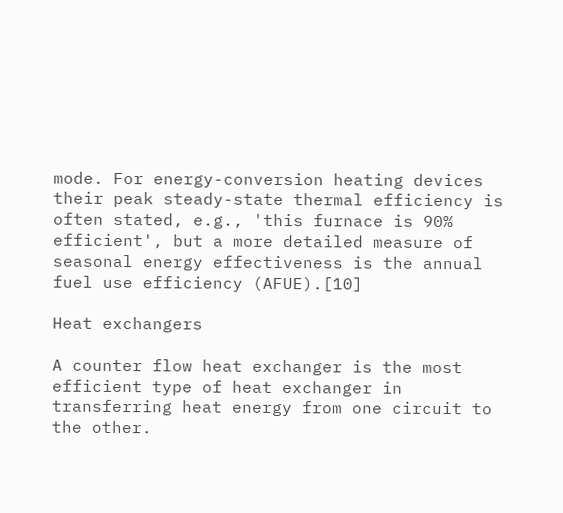mode. For energy-conversion heating devices their peak steady-state thermal efficiency is often stated, e.g., 'this furnace is 90% efficient', but a more detailed measure of seasonal energy effectiveness is the annual fuel use efficiency (AFUE).[10]

Heat exchangers

A counter flow heat exchanger is the most efficient type of heat exchanger in transferring heat energy from one circuit to the other.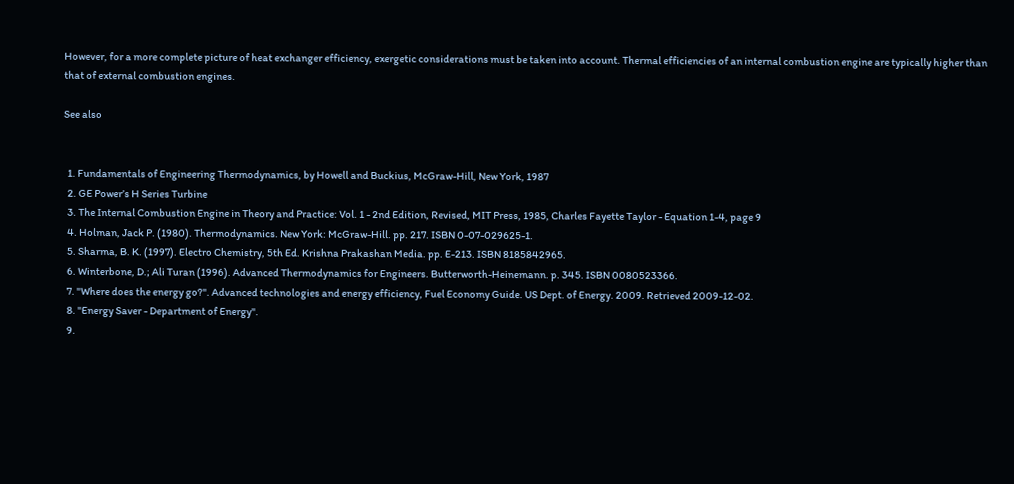However, for a more complete picture of heat exchanger efficiency, exergetic considerations must be taken into account. Thermal efficiencies of an internal combustion engine are typically higher than that of external combustion engines.

See also


  1. Fundamentals of Engineering Thermodynamics, by Howell and Buckius, McGraw-Hill, New York, 1987
  2. GE Power’s H Series Turbine
  3. The Internal Combustion Engine in Theory and Practice: Vol. 1 - 2nd Edition, Revised, MIT Press, 1985, Charles Fayette Taylor - Equation 1-4, page 9
  4. Holman, Jack P. (1980). Thermodynamics. New York: McGraw-Hill. pp. 217. ISBN 0-07-029625-1.
  5. Sharma, B. K. (1997). Electro Chemistry, 5th Ed. Krishna Prakashan Media. pp. E-213. ISBN 8185842965.
  6. Winterbone, D.; Ali Turan (1996). Advanced Thermodynamics for Engineers. Butterworth-Heinemann. p. 345. ISBN 0080523366.
  7. "Where does the energy go?". Advanced technologies and energy efficiency, Fuel Economy Guide. US Dept. of Energy. 2009. Retrieved 2009-12-02.
  8. "Energy Saver - Department of Energy".
  9.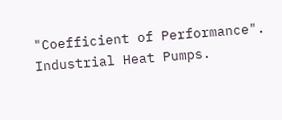"Coefficient of Performance". Industrial Heat Pumps.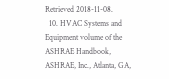Retrieved 2018-11-08.
  10. HVAC Systems and Equipment volume of the ASHRAE Handbook, ASHRAE, Inc., Atlanta, GA,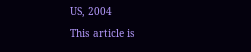US, 2004
This article is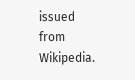issued from Wikipedia.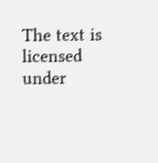The text is licensed under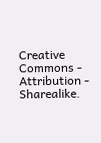Creative Commons - Attribution - Sharealike.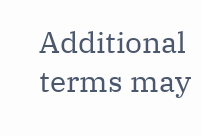Additional terms may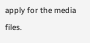apply for the media files.